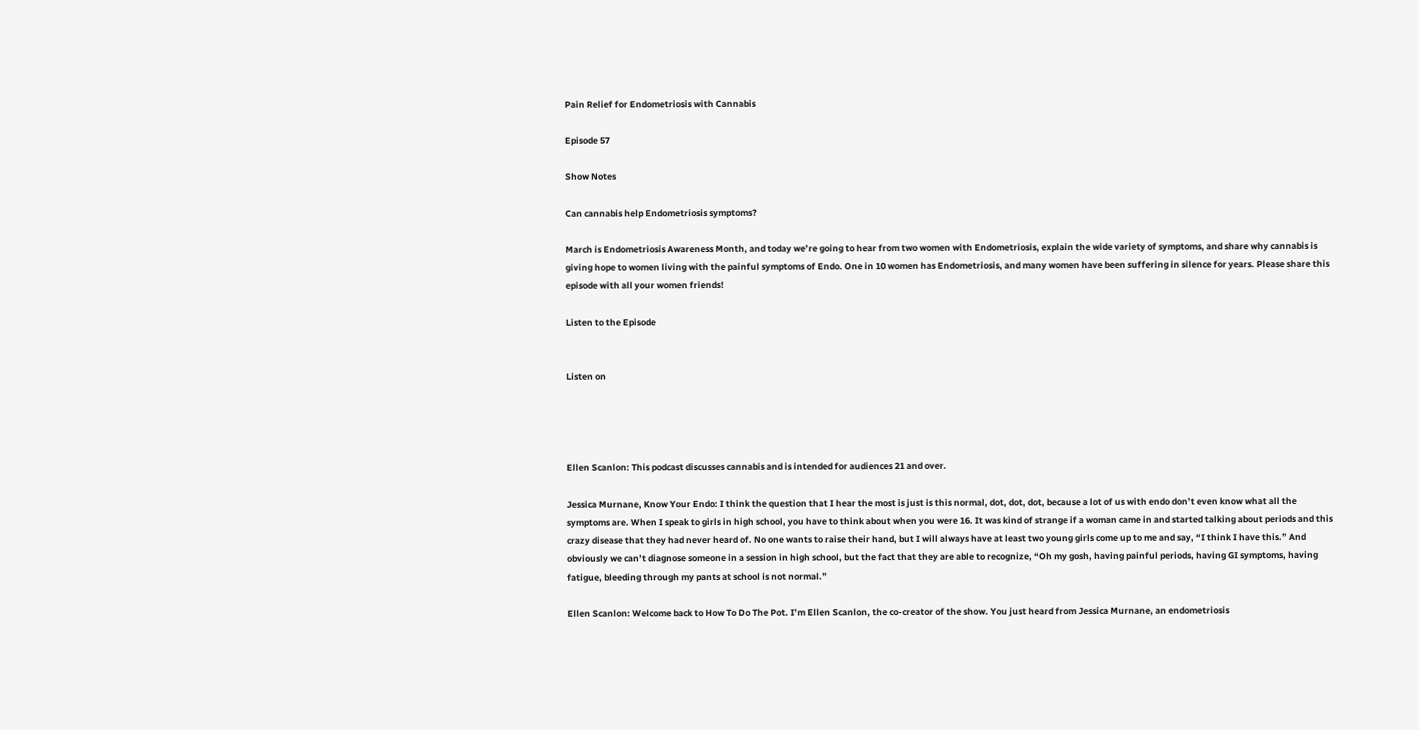Pain Relief for Endometriosis with Cannabis

Episode 57

Show Notes

Can cannabis help Endometriosis symptoms?

March is Endometriosis Awareness Month, and today we’re going to hear from two women with Endometriosis, explain the wide variety of symptoms, and share why cannabis is giving hope to women living with the painful symptoms of Endo. One in 10 women has Endometriosis, and many women have been suffering in silence for years. Please share this episode with all your women friends!

Listen to the Episode


Listen on




Ellen Scanlon: This podcast discusses cannabis and is intended for audiences 21 and over.

Jessica Murnane, Know Your Endo: I think the question that I hear the most is just is this normal, dot, dot, dot, because a lot of us with endo don’t even know what all the symptoms are. When I speak to girls in high school, you have to think about when you were 16. It was kind of strange if a woman came in and started talking about periods and this crazy disease that they had never heard of. No one wants to raise their hand, but I will always have at least two young girls come up to me and say, “I think I have this.” And obviously we can’t diagnose someone in a session in high school, but the fact that they are able to recognize, “Oh my gosh, having painful periods, having GI symptoms, having fatigue, bleeding through my pants at school is not normal.”

Ellen Scanlon: Welcome back to How To Do The Pot. I’m Ellen Scanlon, the co-creator of the show. You just heard from Jessica Murnane, an endometriosis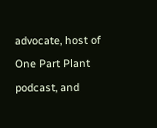advocate, host of One Part Plant podcast, and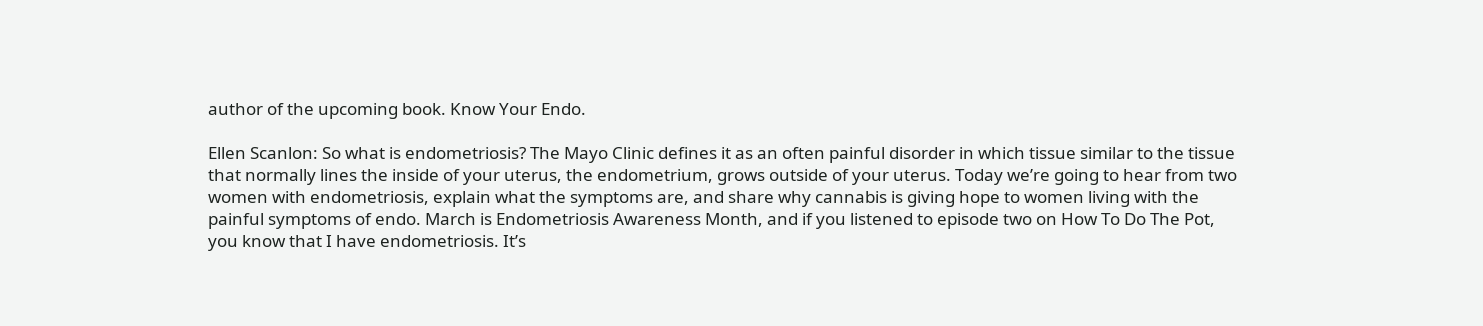author of the upcoming book. Know Your Endo.

Ellen Scanlon: So what is endometriosis? The Mayo Clinic defines it as an often painful disorder in which tissue similar to the tissue that normally lines the inside of your uterus, the endometrium, grows outside of your uterus. Today we’re going to hear from two women with endometriosis, explain what the symptoms are, and share why cannabis is giving hope to women living with the painful symptoms of endo. March is Endometriosis Awareness Month, and if you listened to episode two on How To Do The Pot, you know that I have endometriosis. It’s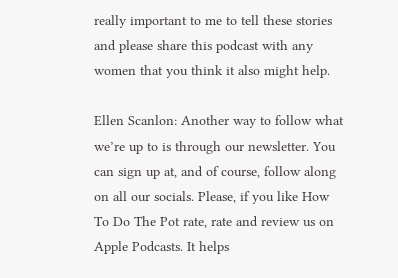really important to me to tell these stories and please share this podcast with any women that you think it also might help.

Ellen Scanlon: Another way to follow what we’re up to is through our newsletter. You can sign up at, and of course, follow along on all our socials. Please, if you like How To Do The Pot rate, rate and review us on Apple Podcasts. It helps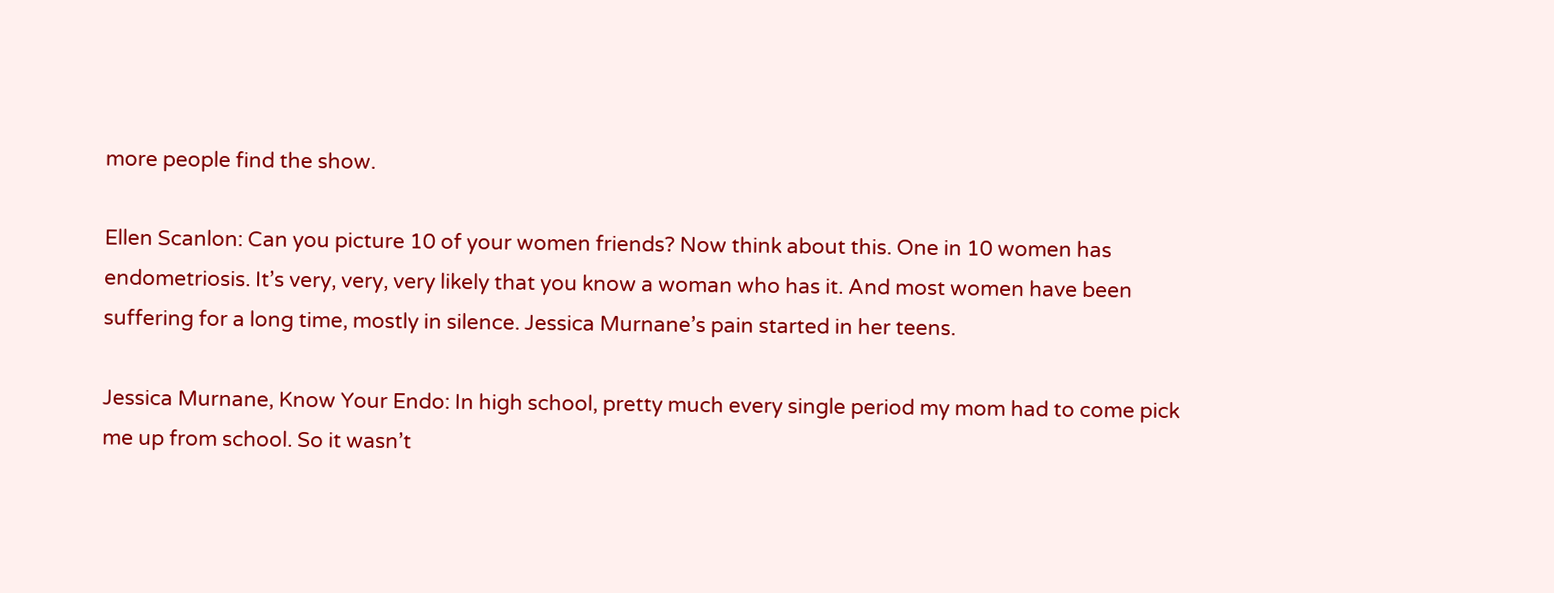more people find the show.

Ellen Scanlon: Can you picture 10 of your women friends? Now think about this. One in 10 women has endometriosis. It’s very, very, very likely that you know a woman who has it. And most women have been suffering for a long time, mostly in silence. Jessica Murnane’s pain started in her teens.

Jessica Murnane, Know Your Endo: In high school, pretty much every single period my mom had to come pick me up from school. So it wasn’t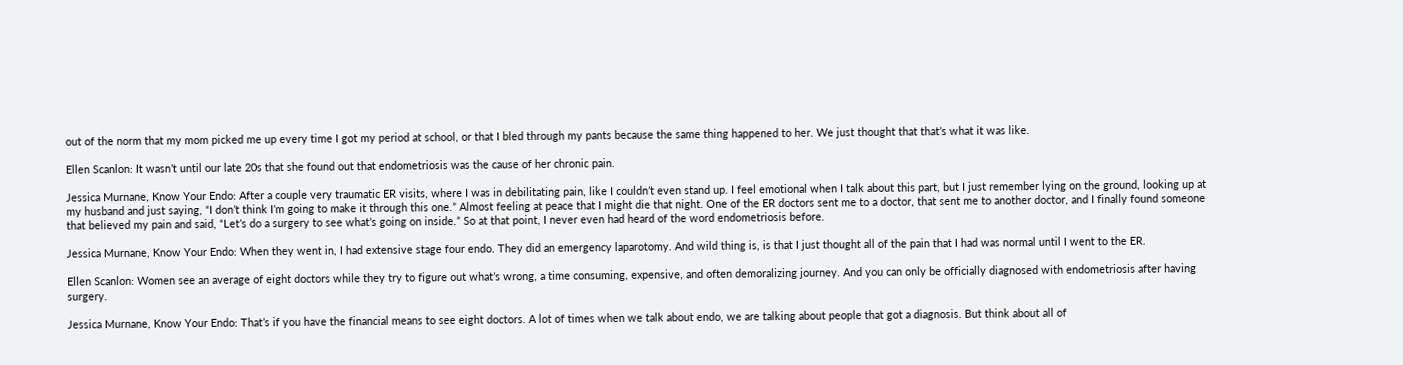out of the norm that my mom picked me up every time I got my period at school, or that I bled through my pants because the same thing happened to her. We just thought that that’s what it was like.

Ellen Scanlon: It wasn’t until our late 20s that she found out that endometriosis was the cause of her chronic pain.

Jessica Murnane, Know Your Endo: After a couple very traumatic ER visits, where I was in debilitating pain, like I couldn’t even stand up. I feel emotional when I talk about this part, but I just remember lying on the ground, looking up at my husband and just saying, “I don’t think I’m going to make it through this one.” Almost feeling at peace that I might die that night. One of the ER doctors sent me to a doctor, that sent me to another doctor, and I finally found someone that believed my pain and said, “Let’s do a surgery to see what’s going on inside.” So at that point, I never even had heard of the word endometriosis before.

Jessica Murnane, Know Your Endo: When they went in, I had extensive stage four endo. They did an emergency laparotomy. And wild thing is, is that I just thought all of the pain that I had was normal until I went to the ER.

Ellen Scanlon: Women see an average of eight doctors while they try to figure out what’s wrong, a time consuming, expensive, and often demoralizing journey. And you can only be officially diagnosed with endometriosis after having surgery.

Jessica Murnane, Know Your Endo: That’s if you have the financial means to see eight doctors. A lot of times when we talk about endo, we are talking about people that got a diagnosis. But think about all of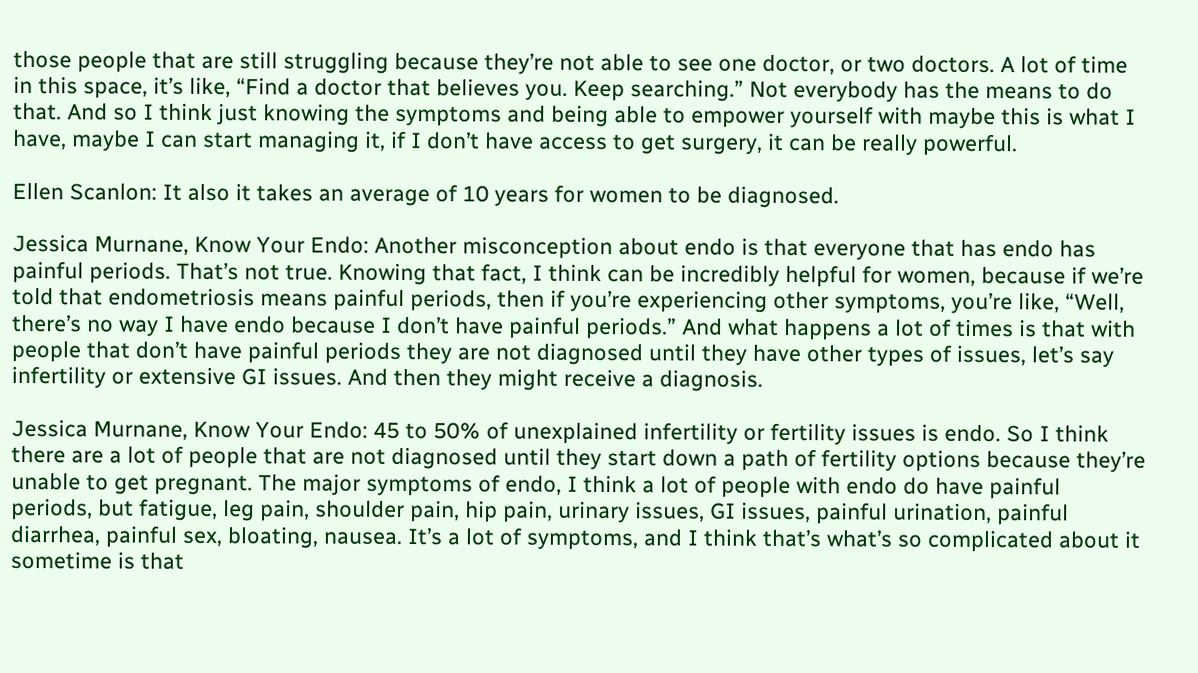those people that are still struggling because they’re not able to see one doctor, or two doctors. A lot of time in this space, it’s like, “Find a doctor that believes you. Keep searching.” Not everybody has the means to do that. And so I think just knowing the symptoms and being able to empower yourself with maybe this is what I have, maybe I can start managing it, if I don’t have access to get surgery, it can be really powerful.

Ellen Scanlon: It also it takes an average of 10 years for women to be diagnosed.

Jessica Murnane, Know Your Endo: Another misconception about endo is that everyone that has endo has painful periods. That’s not true. Knowing that fact, I think can be incredibly helpful for women, because if we’re told that endometriosis means painful periods, then if you’re experiencing other symptoms, you’re like, “Well, there’s no way I have endo because I don’t have painful periods.” And what happens a lot of times is that with people that don’t have painful periods they are not diagnosed until they have other types of issues, let’s say infertility or extensive GI issues. And then they might receive a diagnosis.

Jessica Murnane, Know Your Endo: 45 to 50% of unexplained infertility or fertility issues is endo. So I think there are a lot of people that are not diagnosed until they start down a path of fertility options because they’re unable to get pregnant. The major symptoms of endo, I think a lot of people with endo do have painful periods, but fatigue, leg pain, shoulder pain, hip pain, urinary issues, GI issues, painful urination, painful diarrhea, painful sex, bloating, nausea. It’s a lot of symptoms, and I think that’s what’s so complicated about it sometime is that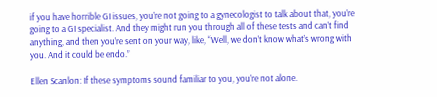if you have horrible GI issues, you’re not going to a gynecologist to talk about that, you’re going to a GI specialist. And they might run you through all of these tests and can’t find anything, and then you’re sent on your way, like, “Well, we don’t know what’s wrong with you. And it could be endo.”

Ellen Scanlon: If these symptoms sound familiar to you, you’re not alone.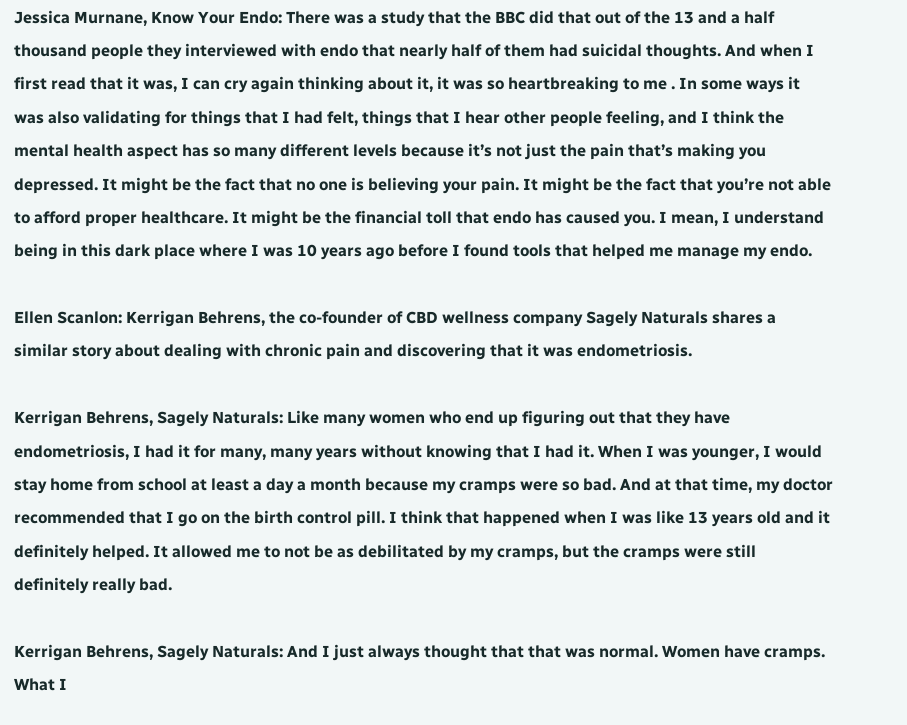Jessica Murnane, Know Your Endo: There was a study that the BBC did that out of the 13 and a half thousand people they interviewed with endo that nearly half of them had suicidal thoughts. And when I first read that it was, I can cry again thinking about it, it was so heartbreaking to me . In some ways it was also validating for things that I had felt, things that I hear other people feeling, and I think the mental health aspect has so many different levels because it’s not just the pain that’s making you depressed. It might be the fact that no one is believing your pain. It might be the fact that you’re not able to afford proper healthcare. It might be the financial toll that endo has caused you. I mean, I understand being in this dark place where I was 10 years ago before I found tools that helped me manage my endo.

Ellen Scanlon: Kerrigan Behrens, the co-founder of CBD wellness company Sagely Naturals shares a similar story about dealing with chronic pain and discovering that it was endometriosis.

Kerrigan Behrens, Sagely Naturals: Like many women who end up figuring out that they have endometriosis, I had it for many, many years without knowing that I had it. When I was younger, I would stay home from school at least a day a month because my cramps were so bad. And at that time, my doctor recommended that I go on the birth control pill. I think that happened when I was like 13 years old and it definitely helped. It allowed me to not be as debilitated by my cramps, but the cramps were still definitely really bad.

Kerrigan Behrens, Sagely Naturals: And I just always thought that that was normal. Women have cramps. What I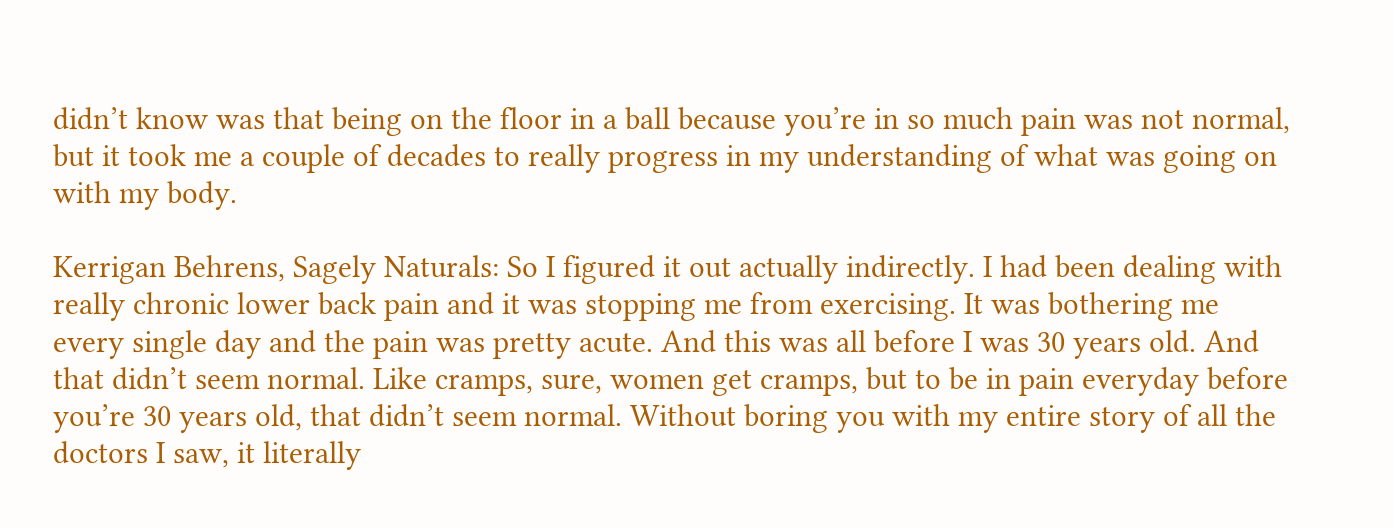didn’t know was that being on the floor in a ball because you’re in so much pain was not normal, but it took me a couple of decades to really progress in my understanding of what was going on with my body.

Kerrigan Behrens, Sagely Naturals: So I figured it out actually indirectly. I had been dealing with really chronic lower back pain and it was stopping me from exercising. It was bothering me every single day and the pain was pretty acute. And this was all before I was 30 years old. And that didn’t seem normal. Like cramps, sure, women get cramps, but to be in pain everyday before you’re 30 years old, that didn’t seem normal. Without boring you with my entire story of all the doctors I saw, it literally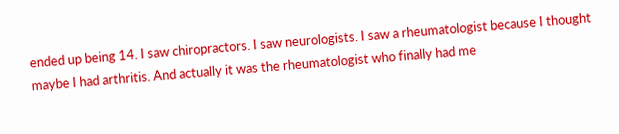ended up being 14. I saw chiropractors. I saw neurologists. I saw a rheumatologist because I thought maybe I had arthritis. And actually it was the rheumatologist who finally had me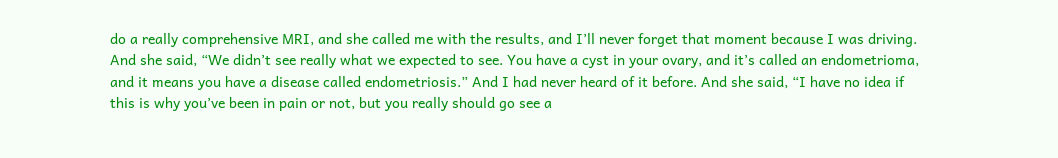do a really comprehensive MRI, and she called me with the results, and I’ll never forget that moment because I was driving. And she said, “We didn’t see really what we expected to see. You have a cyst in your ovary, and it’s called an endometrioma, and it means you have a disease called endometriosis.” And I had never heard of it before. And she said, “I have no idea if this is why you’ve been in pain or not, but you really should go see a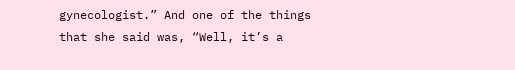gynecologist.” And one of the things that she said was, “Well, it’s a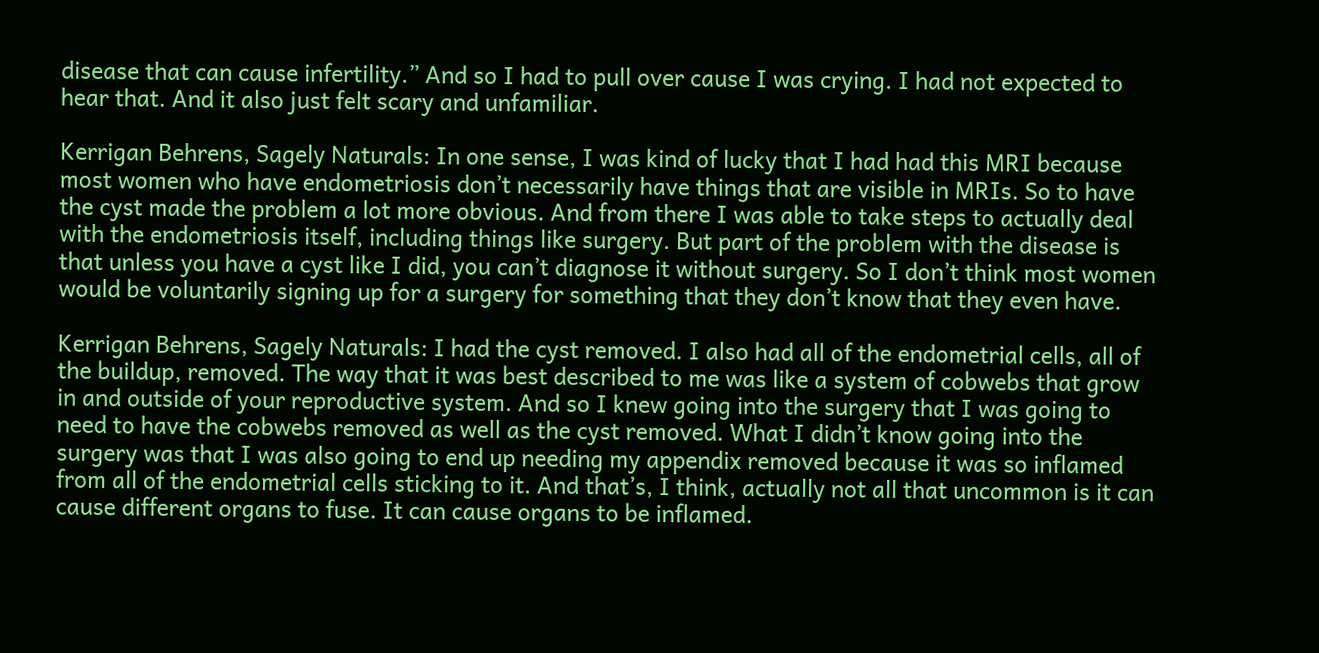disease that can cause infertility.” And so I had to pull over cause I was crying. I had not expected to hear that. And it also just felt scary and unfamiliar.

Kerrigan Behrens, Sagely Naturals: In one sense, I was kind of lucky that I had had this MRI because most women who have endometriosis don’t necessarily have things that are visible in MRIs. So to have the cyst made the problem a lot more obvious. And from there I was able to take steps to actually deal with the endometriosis itself, including things like surgery. But part of the problem with the disease is that unless you have a cyst like I did, you can’t diagnose it without surgery. So I don’t think most women would be voluntarily signing up for a surgery for something that they don’t know that they even have.

Kerrigan Behrens, Sagely Naturals: I had the cyst removed. I also had all of the endometrial cells, all of the buildup, removed. The way that it was best described to me was like a system of cobwebs that grow in and outside of your reproductive system. And so I knew going into the surgery that I was going to need to have the cobwebs removed as well as the cyst removed. What I didn’t know going into the surgery was that I was also going to end up needing my appendix removed because it was so inflamed from all of the endometrial cells sticking to it. And that’s, I think, actually not all that uncommon is it can cause different organs to fuse. It can cause organs to be inflamed.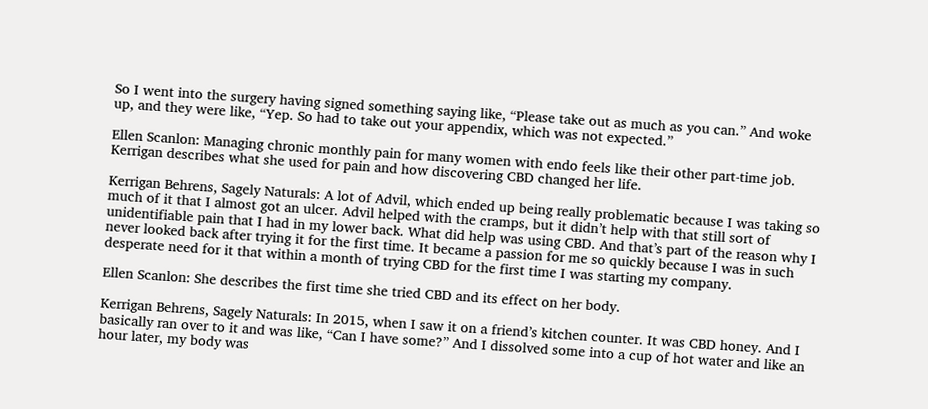So I went into the surgery having signed something saying like, “Please take out as much as you can.” And woke up, and they were like, “Yep. So had to take out your appendix, which was not expected.”

Ellen Scanlon: Managing chronic monthly pain for many women with endo feels like their other part-time job. Kerrigan describes what she used for pain and how discovering CBD changed her life.

Kerrigan Behrens, Sagely Naturals: A lot of Advil, which ended up being really problematic because I was taking so much of it that I almost got an ulcer. Advil helped with the cramps, but it didn’t help with that still sort of unidentifiable pain that I had in my lower back. What did help was using CBD. And that’s part of the reason why I never looked back after trying it for the first time. It became a passion for me so quickly because I was in such desperate need for it that within a month of trying CBD for the first time I was starting my company.

Ellen Scanlon: She describes the first time she tried CBD and its effect on her body.

Kerrigan Behrens, Sagely Naturals: In 2015, when I saw it on a friend’s kitchen counter. It was CBD honey. And I basically ran over to it and was like, “Can I have some?” And I dissolved some into a cup of hot water and like an hour later, my body was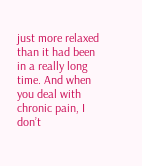just more relaxed than it had been in a really long time. And when you deal with chronic pain, I don’t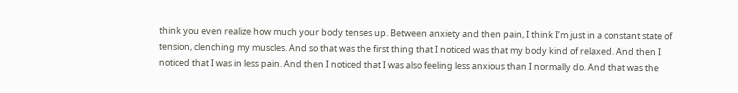think you even realize how much your body tenses up. Between anxiety and then pain, I think I’m just in a constant state of tension, clenching my muscles. And so that was the first thing that I noticed was that my body kind of relaxed. And then I noticed that I was in less pain. And then I noticed that I was also feeling less anxious than I normally do. And that was the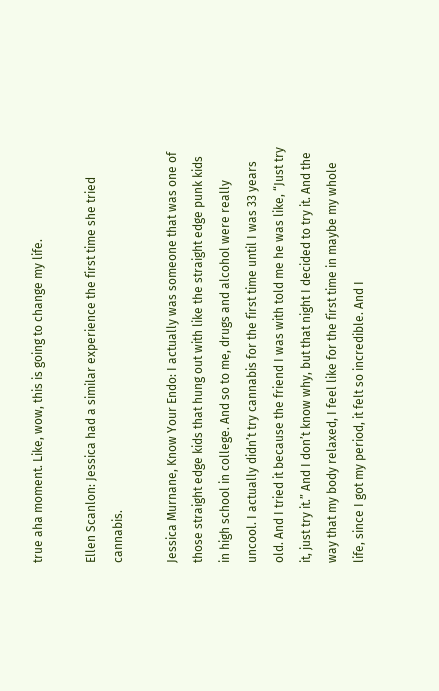true aha moment. Like, wow, this is going to change my life.

Ellen Scanlon: Jessica had a similar experience the first time she tried cannabis.

Jessica Murnane, Know Your Endo: I actually was someone that was one of those straight edge kids that hung out with like the straight edge punk kids in high school in college. And so to me, drugs and alcohol were really uncool. I actually didn’t try cannabis for the first time until I was 33 years old. And I tried it because the friend I was with told me he was like, “Just try it, just try it.” And I don’t know why, but that night I decided to try it. And the way that my body relaxed, I feel like for the first time in maybe my whole life, since I got my period, it felt so incredible. And I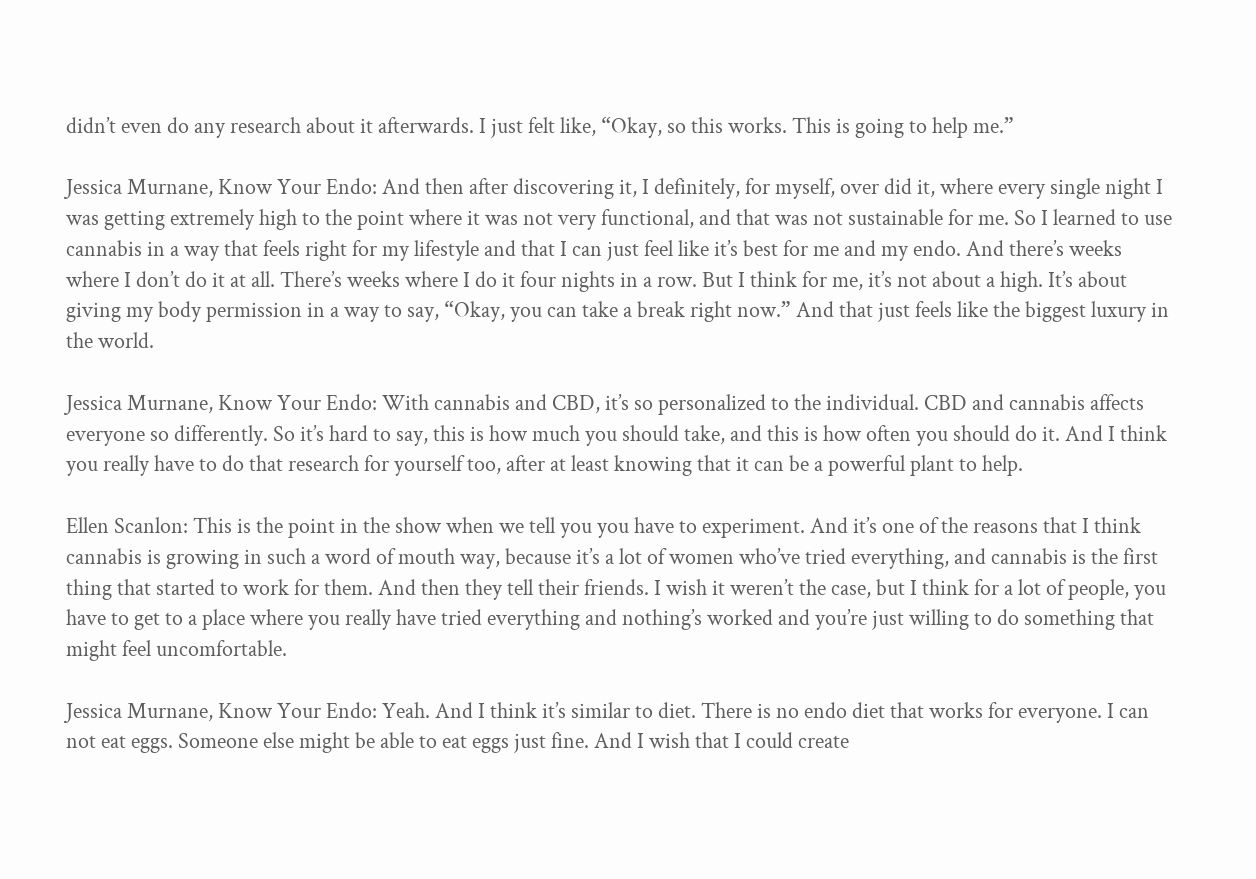didn’t even do any research about it afterwards. I just felt like, “Okay, so this works. This is going to help me.”

Jessica Murnane, Know Your Endo: And then after discovering it, I definitely, for myself, over did it, where every single night I was getting extremely high to the point where it was not very functional, and that was not sustainable for me. So I learned to use cannabis in a way that feels right for my lifestyle and that I can just feel like it’s best for me and my endo. And there’s weeks where I don’t do it at all. There’s weeks where I do it four nights in a row. But I think for me, it’s not about a high. It’s about giving my body permission in a way to say, “Okay, you can take a break right now.” And that just feels like the biggest luxury in the world.

Jessica Murnane, Know Your Endo: With cannabis and CBD, it’s so personalized to the individual. CBD and cannabis affects everyone so differently. So it’s hard to say, this is how much you should take, and this is how often you should do it. And I think you really have to do that research for yourself too, after at least knowing that it can be a powerful plant to help.

Ellen Scanlon: This is the point in the show when we tell you you have to experiment. And it’s one of the reasons that I think cannabis is growing in such a word of mouth way, because it’s a lot of women who’ve tried everything, and cannabis is the first thing that started to work for them. And then they tell their friends. I wish it weren’t the case, but I think for a lot of people, you have to get to a place where you really have tried everything and nothing’s worked and you’re just willing to do something that might feel uncomfortable.

Jessica Murnane, Know Your Endo: Yeah. And I think it’s similar to diet. There is no endo diet that works for everyone. I can not eat eggs. Someone else might be able to eat eggs just fine. And I wish that I could create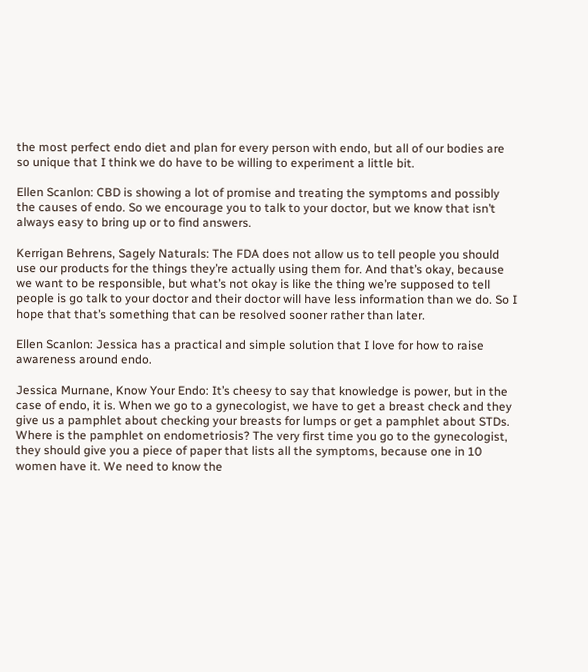the most perfect endo diet and plan for every person with endo, but all of our bodies are so unique that I think we do have to be willing to experiment a little bit.

Ellen Scanlon: CBD is showing a lot of promise and treating the symptoms and possibly the causes of endo. So we encourage you to talk to your doctor, but we know that isn’t always easy to bring up or to find answers.

Kerrigan Behrens, Sagely Naturals: The FDA does not allow us to tell people you should use our products for the things they’re actually using them for. And that’s okay, because we want to be responsible, but what’s not okay is like the thing we’re supposed to tell people is go talk to your doctor and their doctor will have less information than we do. So I hope that that’s something that can be resolved sooner rather than later.

Ellen Scanlon: Jessica has a practical and simple solution that I love for how to raise awareness around endo.

Jessica Murnane, Know Your Endo: It’s cheesy to say that knowledge is power, but in the case of endo, it is. When we go to a gynecologist, we have to get a breast check and they give us a pamphlet about checking your breasts for lumps or get a pamphlet about STDs. Where is the pamphlet on endometriosis? The very first time you go to the gynecologist, they should give you a piece of paper that lists all the symptoms, because one in 10 women have it. We need to know the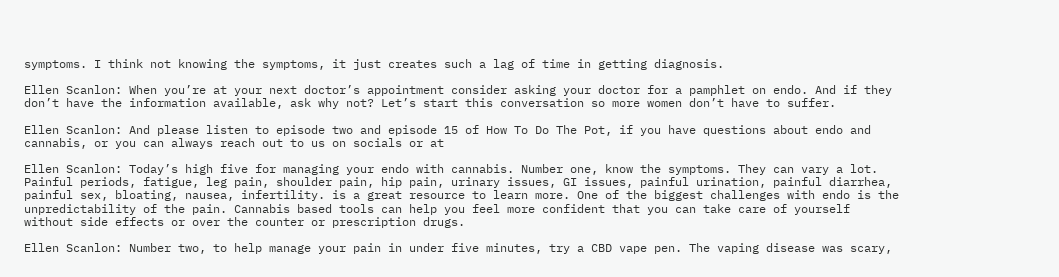symptoms. I think not knowing the symptoms, it just creates such a lag of time in getting diagnosis.

Ellen Scanlon: When you’re at your next doctor’s appointment consider asking your doctor for a pamphlet on endo. And if they don’t have the information available, ask why not? Let’s start this conversation so more women don’t have to suffer.

Ellen Scanlon: And please listen to episode two and episode 15 of How To Do The Pot, if you have questions about endo and cannabis, or you can always reach out to us on socials or at

Ellen Scanlon: Today’s high five for managing your endo with cannabis. Number one, know the symptoms. They can vary a lot. Painful periods, fatigue, leg pain, shoulder pain, hip pain, urinary issues, GI issues, painful urination, painful diarrhea, painful sex, bloating, nausea, infertility. is a great resource to learn more. One of the biggest challenges with endo is the unpredictability of the pain. Cannabis based tools can help you feel more confident that you can take care of yourself without side effects or over the counter or prescription drugs.

Ellen Scanlon: Number two, to help manage your pain in under five minutes, try a CBD vape pen. The vaping disease was scary,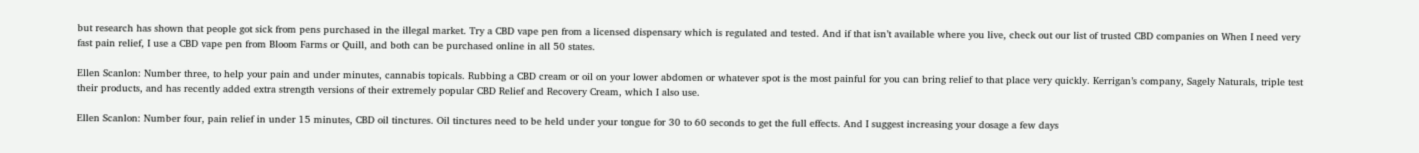but research has shown that people got sick from pens purchased in the illegal market. Try a CBD vape pen from a licensed dispensary which is regulated and tested. And if that isn’t available where you live, check out our list of trusted CBD companies on When I need very fast pain relief, I use a CBD vape pen from Bloom Farms or Quill, and both can be purchased online in all 50 states.

Ellen Scanlon: Number three, to help your pain and under minutes, cannabis topicals. Rubbing a CBD cream or oil on your lower abdomen or whatever spot is the most painful for you can bring relief to that place very quickly. Kerrigan’s company, Sagely Naturals, triple test their products, and has recently added extra strength versions of their extremely popular CBD Relief and Recovery Cream, which I also use.

Ellen Scanlon: Number four, pain relief in under 15 minutes, CBD oil tinctures. Oil tinctures need to be held under your tongue for 30 to 60 seconds to get the full effects. And I suggest increasing your dosage a few days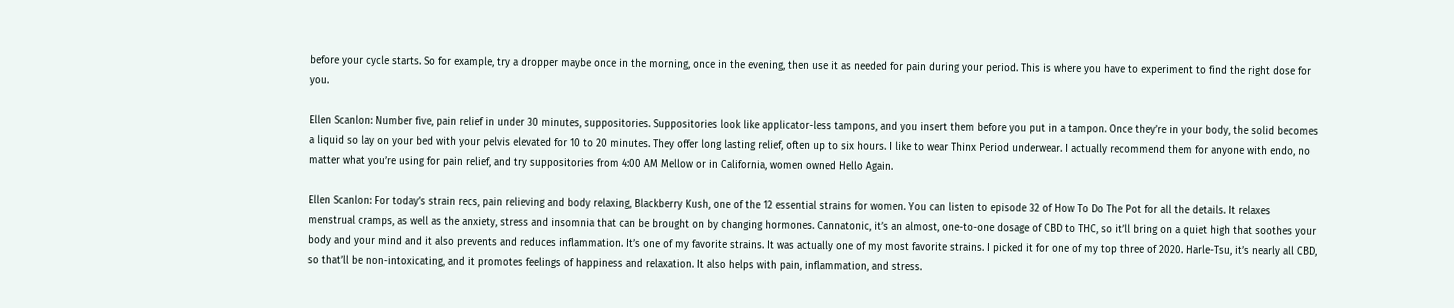before your cycle starts. So for example, try a dropper maybe once in the morning, once in the evening, then use it as needed for pain during your period. This is where you have to experiment to find the right dose for you.

Ellen Scanlon: Number five, pain relief in under 30 minutes, suppositories. Suppositories look like applicator-less tampons, and you insert them before you put in a tampon. Once they’re in your body, the solid becomes a liquid so lay on your bed with your pelvis elevated for 10 to 20 minutes. They offer long lasting relief, often up to six hours. I like to wear Thinx Period underwear. I actually recommend them for anyone with endo, no matter what you’re using for pain relief, and try suppositories from 4:00 AM Mellow or in California, women owned Hello Again.

Ellen Scanlon: For today’s strain recs, pain relieving and body relaxing, Blackberry Kush, one of the 12 essential strains for women. You can listen to episode 32 of How To Do The Pot for all the details. It relaxes menstrual cramps, as well as the anxiety, stress and insomnia that can be brought on by changing hormones. Cannatonic, it’s an almost, one-to-one dosage of CBD to THC, so it’ll bring on a quiet high that soothes your body and your mind and it also prevents and reduces inflammation. It’s one of my favorite strains. It was actually one of my most favorite strains. I picked it for one of my top three of 2020. Harle-Tsu, it’s nearly all CBD, so that’ll be non-intoxicating, and it promotes feelings of happiness and relaxation. It also helps with pain, inflammation, and stress.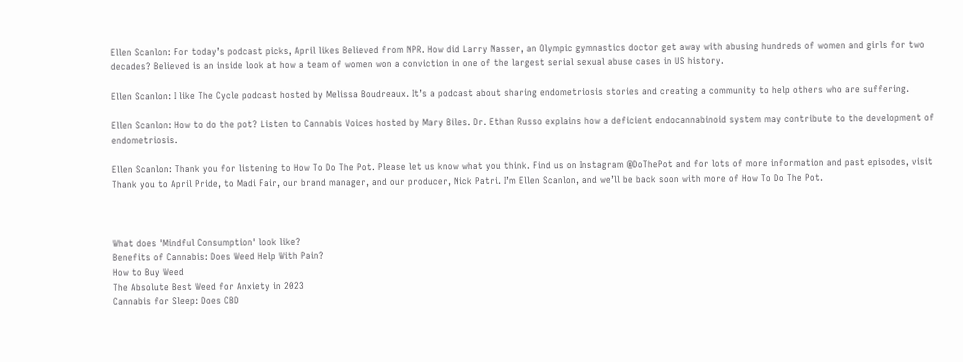Ellen Scanlon: For today’s podcast picks, April likes Believed from NPR. How did Larry Nasser, an Olympic gymnastics doctor get away with abusing hundreds of women and girls for two decades? Believed is an inside look at how a team of women won a conviction in one of the largest serial sexual abuse cases in US history.

Ellen Scanlon: I like The Cycle podcast hosted by Melissa Boudreaux. It’s a podcast about sharing endometriosis stories and creating a community to help others who are suffering.

Ellen Scanlon: How to do the pot? Listen to Cannabis Voices hosted by Mary Biles. Dr. Ethan Russo explains how a deficient endocannabinoid system may contribute to the development of endometriosis.

Ellen Scanlon: Thank you for listening to How To Do The Pot. Please let us know what you think. Find us on Instagram @DoThePot and for lots of more information and past episodes, visit Thank you to April Pride, to Madi Fair, our brand manager, and our producer, Nick Patri. I’m Ellen Scanlon, and we’ll be back soon with more of How To Do The Pot.



What does 'Mindful Consumption' look like?
Benefits of Cannabis: Does Weed Help With Pain?
How to Buy Weed
The Absolute Best Weed for Anxiety in 2023
Cannabis for Sleep: Does CBD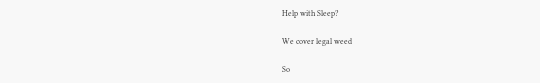Help with Sleep?

We cover legal weed

So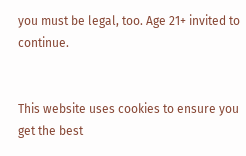you must be legal, too. Age 21+ invited to continue.


This website uses cookies to ensure you get the best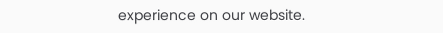experience on our website.